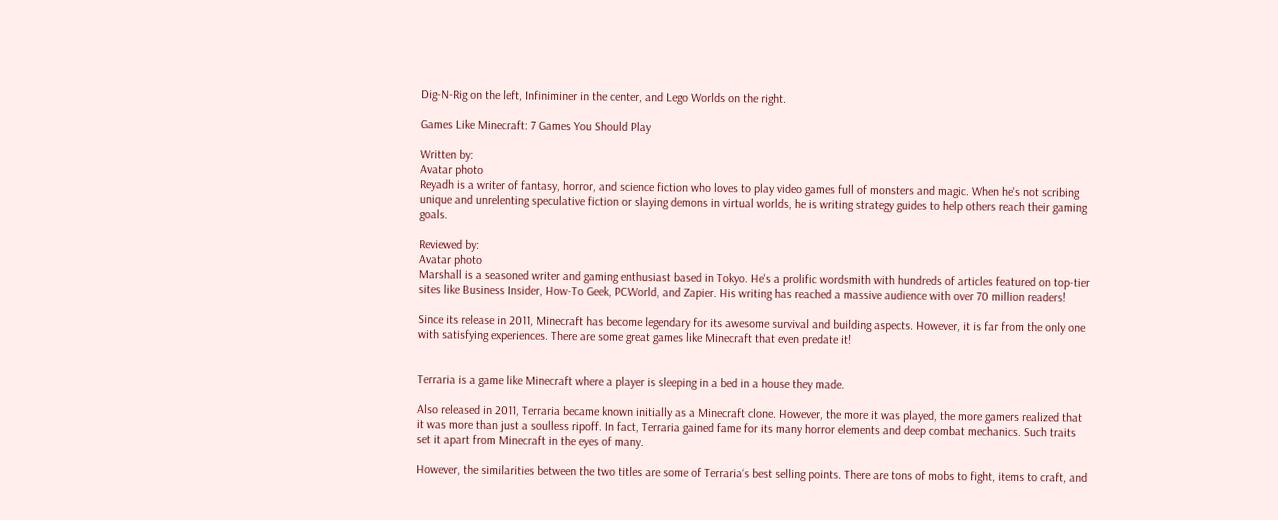Dig-N-Rig on the left, Infiniminer in the center, and Lego Worlds on the right.

Games Like Minecraft: 7 Games You Should Play

Written by:
Avatar photo
Reyadh is a writer of fantasy, horror, and science fiction who loves to play video games full of monsters and magic. When he's not scribing unique and unrelenting speculative fiction or slaying demons in virtual worlds, he is writing strategy guides to help others reach their gaming goals.

Reviewed by:
Avatar photo
Marshall is a seasoned writer and gaming enthusiast based in Tokyo. He's a prolific wordsmith with hundreds of articles featured on top-tier sites like Business Insider, How-To Geek, PCWorld, and Zapier. His writing has reached a massive audience with over 70 million readers!

Since its release in 2011, Minecraft has become legendary for its awesome survival and building aspects. However, it is far from the only one with satisfying experiences. There are some great games like Minecraft that even predate it!


Terraria is a game like Minecraft where a player is sleeping in a bed in a house they made.

Also released in 2011, Terraria became known initially as a Minecraft clone. However, the more it was played, the more gamers realized that it was more than just a soulless ripoff. In fact, Terraria gained fame for its many horror elements and deep combat mechanics. Such traits set it apart from Minecraft in the eyes of many.

However, the similarities between the two titles are some of Terraria‘s best selling points. There are tons of mobs to fight, items to craft, and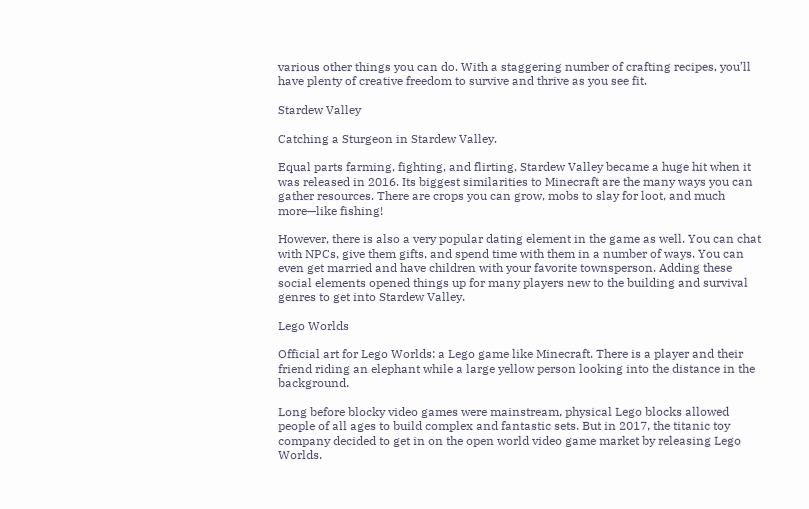various other things you can do. With a staggering number of crafting recipes, you’ll have plenty of creative freedom to survive and thrive as you see fit.

Stardew Valley

Catching a Sturgeon in Stardew Valley.

Equal parts farming, fighting, and flirting, Stardew Valley became a huge hit when it was released in 2016. Its biggest similarities to Minecraft are the many ways you can gather resources. There are crops you can grow, mobs to slay for loot, and much more—like fishing!

However, there is also a very popular dating element in the game as well. You can chat with NPCs, give them gifts, and spend time with them in a number of ways. You can even get married and have children with your favorite townsperson. Adding these social elements opened things up for many players new to the building and survival genres to get into Stardew Valley.

Lego Worlds

Official art for Lego Worlds: a Lego game like Minecraft. There is a player and their friend riding an elephant while a large yellow person looking into the distance in the background.

Long before blocky video games were mainstream, physical Lego blocks allowed people of all ages to build complex and fantastic sets. But in 2017, the titanic toy company decided to get in on the open world video game market by releasing Lego Worlds.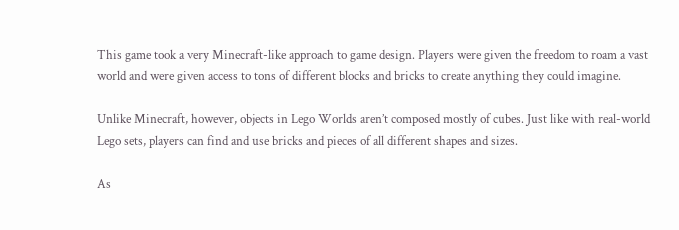This game took a very Minecraft-like approach to game design. Players were given the freedom to roam a vast world and were given access to tons of different blocks and bricks to create anything they could imagine.

Unlike Minecraft, however, objects in Lego Worlds aren’t composed mostly of cubes. Just like with real-world Lego sets, players can find and use bricks and pieces of all different shapes and sizes.

As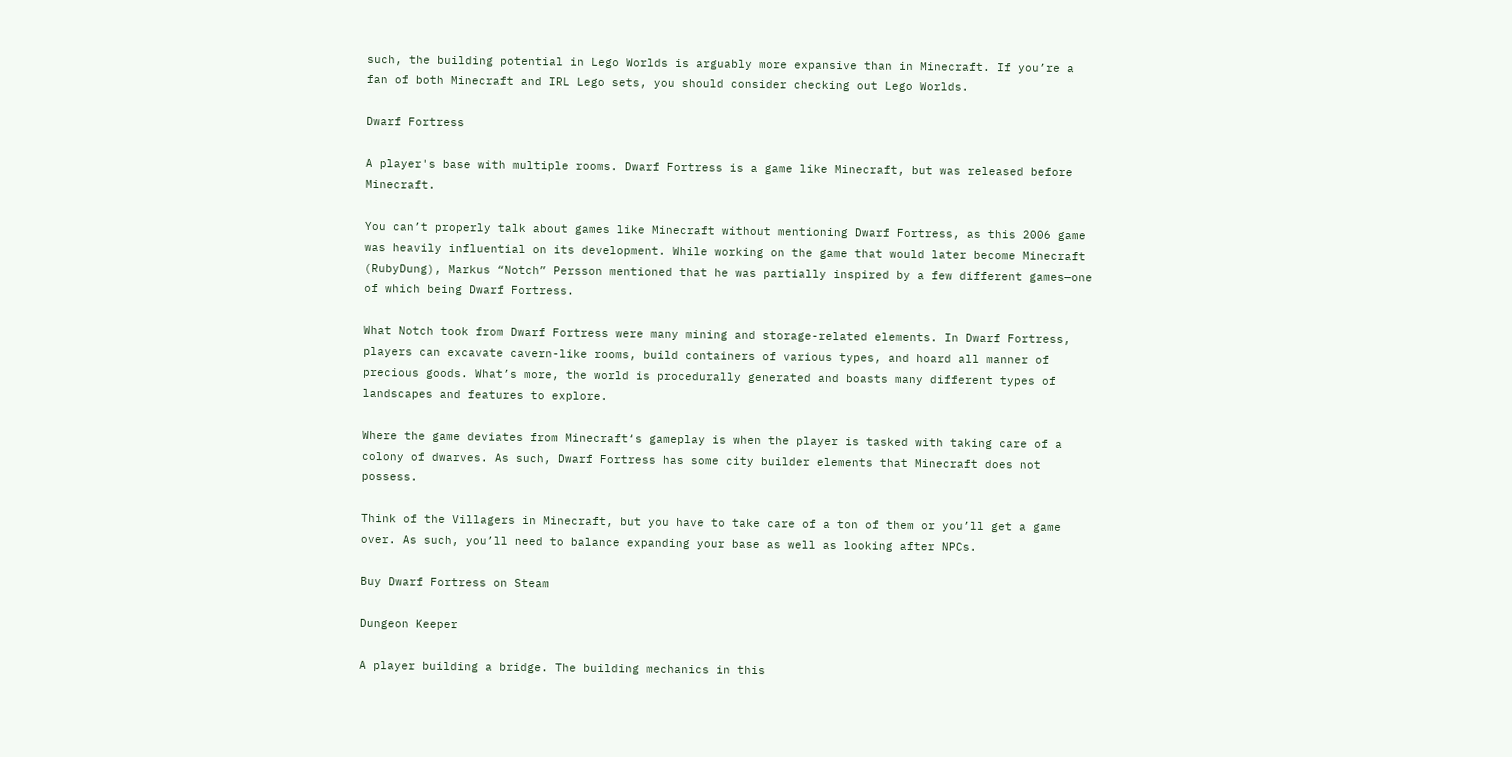such, the building potential in Lego Worlds is arguably more expansive than in Minecraft. If you’re a fan of both Minecraft and IRL Lego sets, you should consider checking out Lego Worlds.

Dwarf Fortress

A player's base with multiple rooms. Dwarf Fortress is a game like Minecraft, but was released before Minecraft.

You can’t properly talk about games like Minecraft without mentioning Dwarf Fortress, as this 2006 game was heavily influential on its development. While working on the game that would later become Minecraft (RubyDung), Markus “Notch” Persson mentioned that he was partially inspired by a few different games—one of which being Dwarf Fortress.

What Notch took from Dwarf Fortress were many mining and storage-related elements. In Dwarf Fortress, players can excavate cavern-like rooms, build containers of various types, and hoard all manner of precious goods. What’s more, the world is procedurally generated and boasts many different types of landscapes and features to explore.

Where the game deviates from Minecraft‘s gameplay is when the player is tasked with taking care of a colony of dwarves. As such, Dwarf Fortress has some city builder elements that Minecraft does not possess.

Think of the Villagers in Minecraft, but you have to take care of a ton of them or you’ll get a game over. As such, you’ll need to balance expanding your base as well as looking after NPCs.

Buy Dwarf Fortress on Steam

Dungeon Keeper

A player building a bridge. The building mechanics in this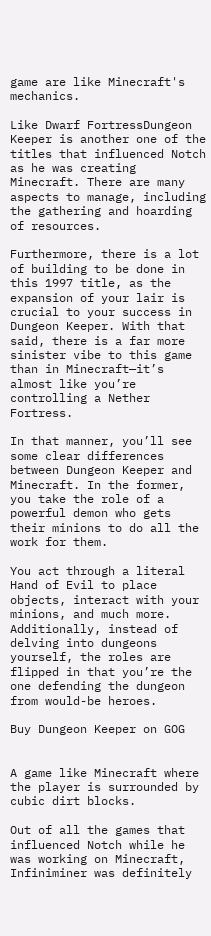game are like Minecraft's mechanics.

Like Dwarf FortressDungeon Keeper is another one of the titles that influenced Notch as he was creating Minecraft. There are many aspects to manage, including the gathering and hoarding of resources.

Furthermore, there is a lot of building to be done in this 1997 title, as the expansion of your lair is crucial to your success in Dungeon Keeper. With that said, there is a far more sinister vibe to this game than in Minecraft—it’s almost like you’re controlling a Nether Fortress.

In that manner, you’ll see some clear differences between Dungeon Keeper and Minecraft. In the former, you take the role of a powerful demon who gets their minions to do all the work for them.

You act through a literal Hand of Evil to place objects, interact with your minions, and much more. Additionally, instead of delving into dungeons yourself, the roles are flipped in that you’re the one defending the dungeon from would-be heroes.

Buy Dungeon Keeper on GOG


A game like Minecraft where the player is surrounded by cubic dirt blocks.

Out of all the games that influenced Notch while he was working on Minecraft, Infiniminer was definitely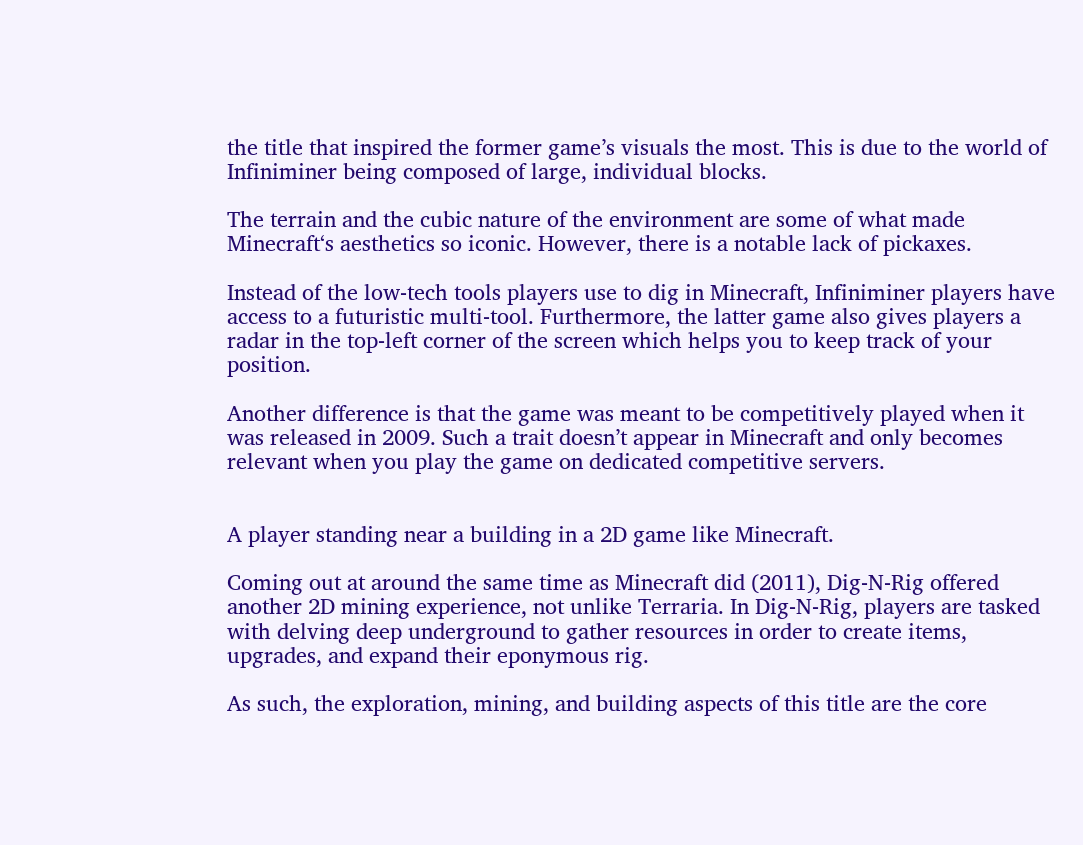the title that inspired the former game’s visuals the most. This is due to the world of Infiniminer being composed of large, individual blocks.

The terrain and the cubic nature of the environment are some of what made Minecraft‘s aesthetics so iconic. However, there is a notable lack of pickaxes.

Instead of the low-tech tools players use to dig in Minecraft, Infiniminer players have access to a futuristic multi-tool. Furthermore, the latter game also gives players a radar in the top-left corner of the screen which helps you to keep track of your position.

Another difference is that the game was meant to be competitively played when it was released in 2009. Such a trait doesn’t appear in Minecraft and only becomes relevant when you play the game on dedicated competitive servers.


A player standing near a building in a 2D game like Minecraft.

Coming out at around the same time as Minecraft did (2011), Dig-N-Rig offered another 2D mining experience, not unlike Terraria. In Dig-N-Rig, players are tasked with delving deep underground to gather resources in order to create items, upgrades, and expand their eponymous rig.

As such, the exploration, mining, and building aspects of this title are the core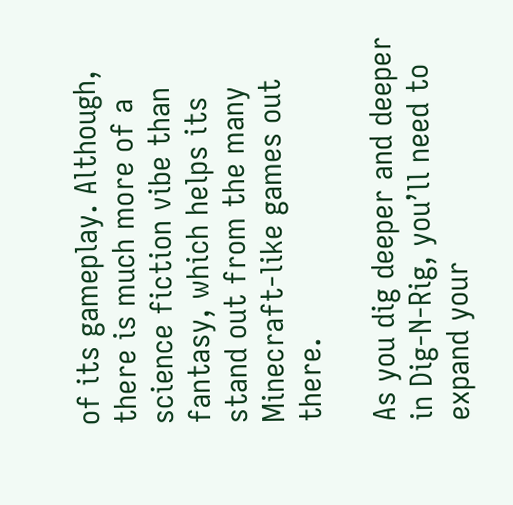of its gameplay. Although, there is much more of a science fiction vibe than fantasy, which helps its stand out from the many Minecraft-like games out there.

As you dig deeper and deeper in Dig-N-Rig, you’ll need to expand your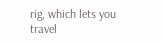rig, which lets you travel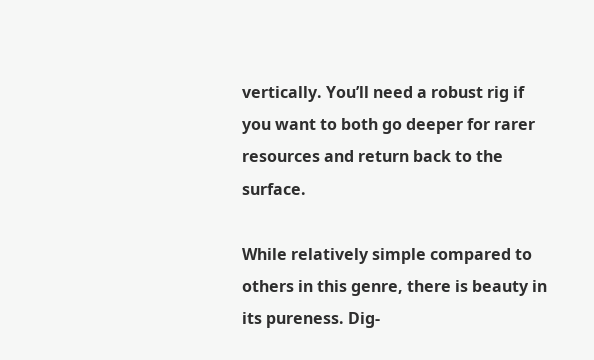vertically. You’ll need a robust rig if you want to both go deeper for rarer resources and return back to the surface.

While relatively simple compared to others in this genre, there is beauty in its pureness. Dig-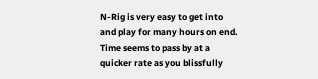N-Rig is very easy to get into and play for many hours on end. Time seems to pass by at a quicker rate as you blissfully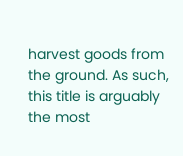harvest goods from the ground. As such, this title is arguably the most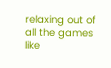relaxing out of all the games like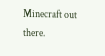Minecraft out there.